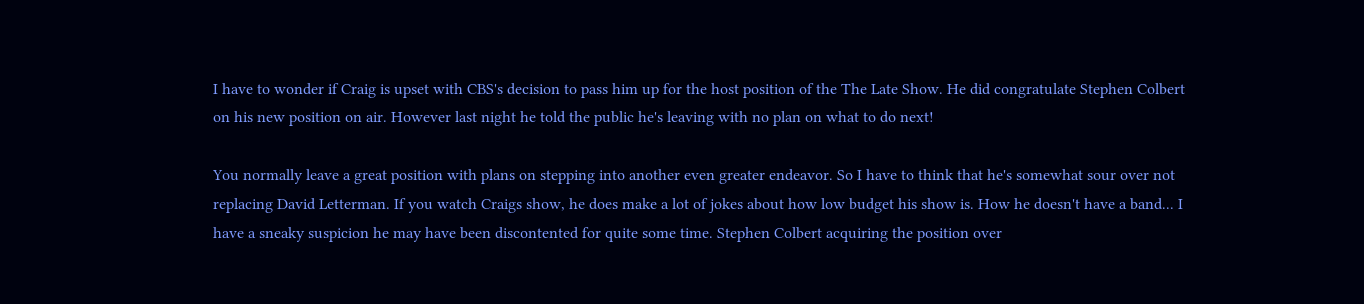I have to wonder if Craig is upset with CBS's decision to pass him up for the host position of the The Late Show. He did congratulate Stephen Colbert on his new position on air. However last night he told the public he's leaving with no plan on what to do next!

You normally leave a great position with plans on stepping into another even greater endeavor. So I have to think that he's somewhat sour over not replacing David Letterman. If you watch Craigs show, he does make a lot of jokes about how low budget his show is. How he doesn't have a band... I have a sneaky suspicion he may have been discontented for quite some time. Stephen Colbert acquiring the position over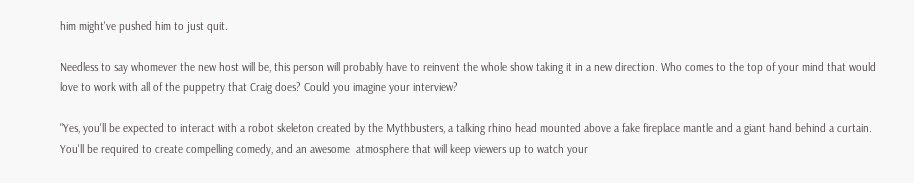him might've pushed him to just quit.

Needless to say whomever the new host will be, this person will probably have to reinvent the whole show taking it in a new direction. Who comes to the top of your mind that would love to work with all of the puppetry that Craig does? Could you imagine your interview?

"Yes, you'll be expected to interact with a robot skeleton created by the Mythbusters, a talking rhino head mounted above a fake fireplace mantle and a giant hand behind a curtain. You'll be required to create compelling comedy, and an awesome  atmosphere that will keep viewers up to watch your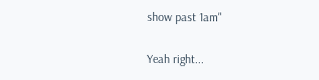show past 1am"

Yeah right...